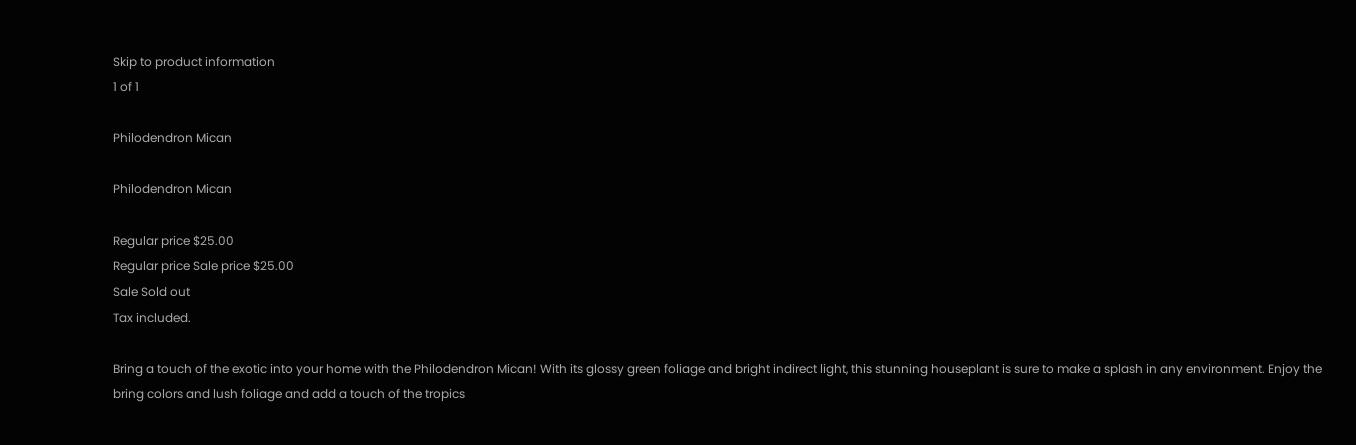Skip to product information
1 of 1

Philodendron Mican

Philodendron Mican

Regular price $25.00
Regular price Sale price $25.00
Sale Sold out
Tax included.

Bring a touch of the exotic into your home with the Philodendron Mican! With its glossy green foliage and bright indirect light, this stunning houseplant is sure to make a splash in any environment. Enjoy the bring colors and lush foliage and add a touch of the tropics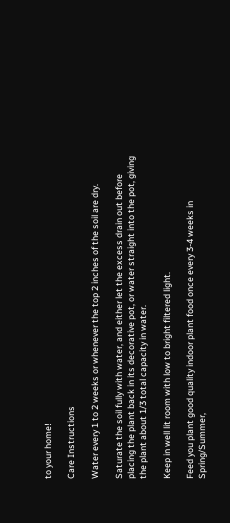to your home!

Care Instructions

Water every 1 to 2 weeks or whenever the top 2 inches of the soil are dry.

Saturate the soil fully with water, and either let the excess drain out before placing the plant back in its decorative pot, or water straight into the pot, giving the plant about 1/3 total capacity in water.

Keep in well lit room with low to bright filtered light.

Feed you plant good quality indoor plant food once every 3-4 weeks in Spring/Summer,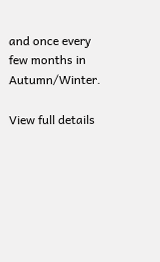and once every few months in Autumn/Winter.

View full details